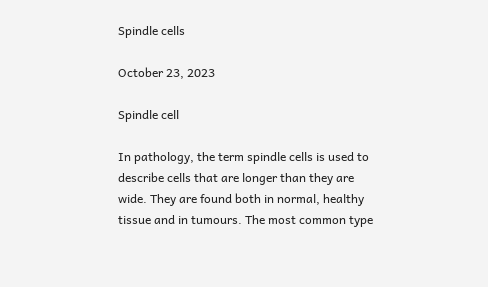Spindle cells

October 23, 2023

Spindle cell

In pathology, the term spindle cells is used to describe cells that are longer than they are wide. They are found both in normal, healthy tissue and in tumours. The most common type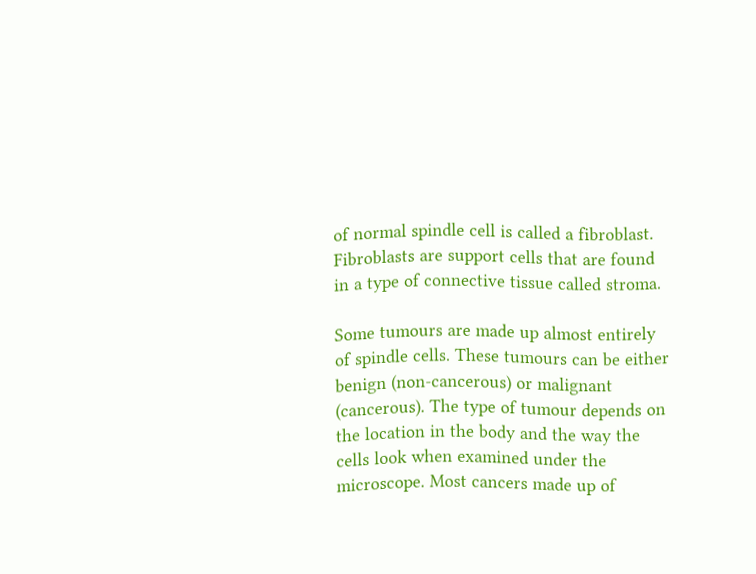of normal spindle cell is called a fibroblast. Fibroblasts are support cells that are found in a type of connective tissue called stroma.

Some tumours are made up almost entirely of spindle cells. These tumours can be either benign (non-cancerous) or malignant (cancerous). The type of tumour depends on the location in the body and the way the cells look when examined under the microscope. Most cancers made up of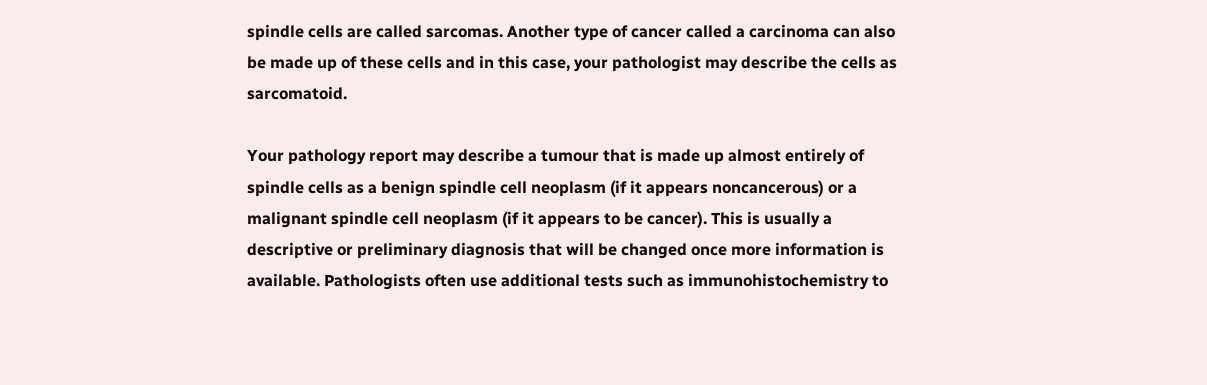spindle cells are called sarcomas. Another type of cancer called a carcinoma can also be made up of these cells and in this case, your pathologist may describe the cells as sarcomatoid.

Your pathology report may describe a tumour that is made up almost entirely of spindle cells as a benign spindle cell neoplasm (if it appears noncancerous) or a malignant spindle cell neoplasm (if it appears to be cancer). This is usually a descriptive or preliminary diagnosis that will be changed once more information is available. Pathologists often use additional tests such as immunohistochemistry to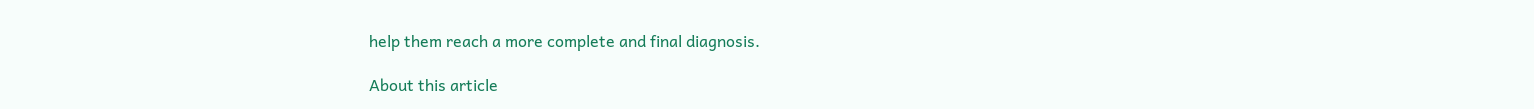help them reach a more complete and final diagnosis.

About this article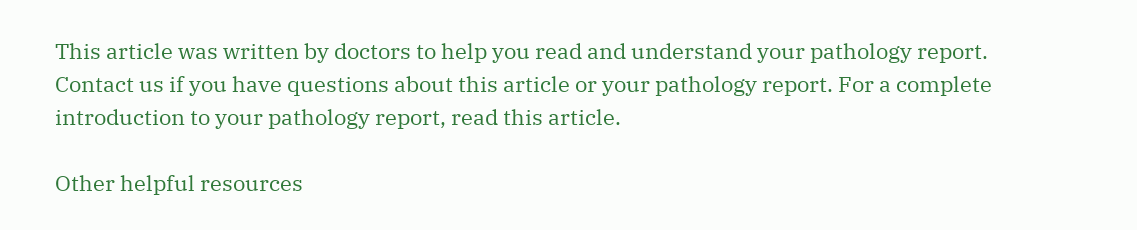This article was written by doctors to help you read and understand your pathology report. Contact us if you have questions about this article or your pathology report. For a complete introduction to your pathology report, read this article.

Other helpful resources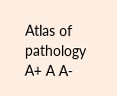Atlas of pathology
A+ A A-